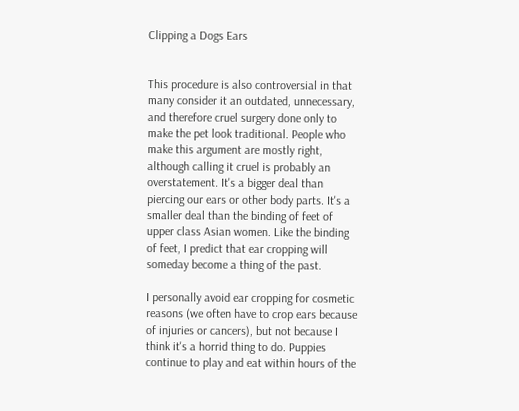Clipping a Dogs Ears


This procedure is also controversial in that many consider it an outdated, unnecessary, and therefore cruel surgery done only to make the pet look traditional. People who make this argument are mostly right, although calling it cruel is probably an overstatement. It's a bigger deal than piercing our ears or other body parts. It's a smaller deal than the binding of feet of upper class Asian women. Like the binding of feet, I predict that ear cropping will someday become a thing of the past.

I personally avoid ear cropping for cosmetic reasons (we often have to crop ears because of injuries or cancers), but not because I think it's a horrid thing to do. Puppies continue to play and eat within hours of the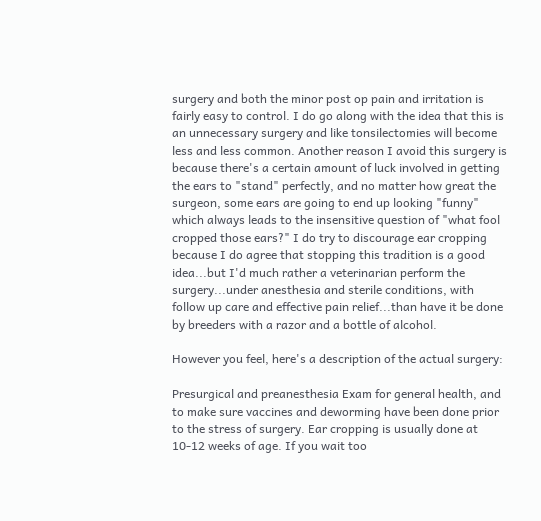surgery and both the minor post op pain and irritation is fairly easy to control. I do go along with the idea that this is an unnecessary surgery and like tonsilectomies will become less and less common. Another reason I avoid this surgery is because there's a certain amount of luck involved in getting the ears to "stand" perfectly, and no matter how great the surgeon, some ears are going to end up looking "funny" which always leads to the insensitive question of "what fool cropped those ears?" I do try to discourage ear cropping because I do agree that stopping this tradition is a good idea...but I'd much rather a veterinarian perform the surgery...under anesthesia and sterile conditions, with follow up care and effective pain relief...than have it be done by breeders with a razor and a bottle of alcohol.

However you feel, here's a description of the actual surgery:

Presurgical and preanesthesia Exam for general health, and to make sure vaccines and deworming have been done prior to the stress of surgery. Ear cropping is usually done at 10-12 weeks of age. If you wait too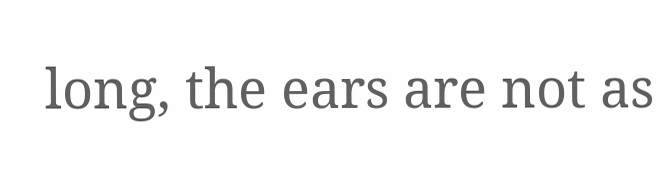long, the ears are not as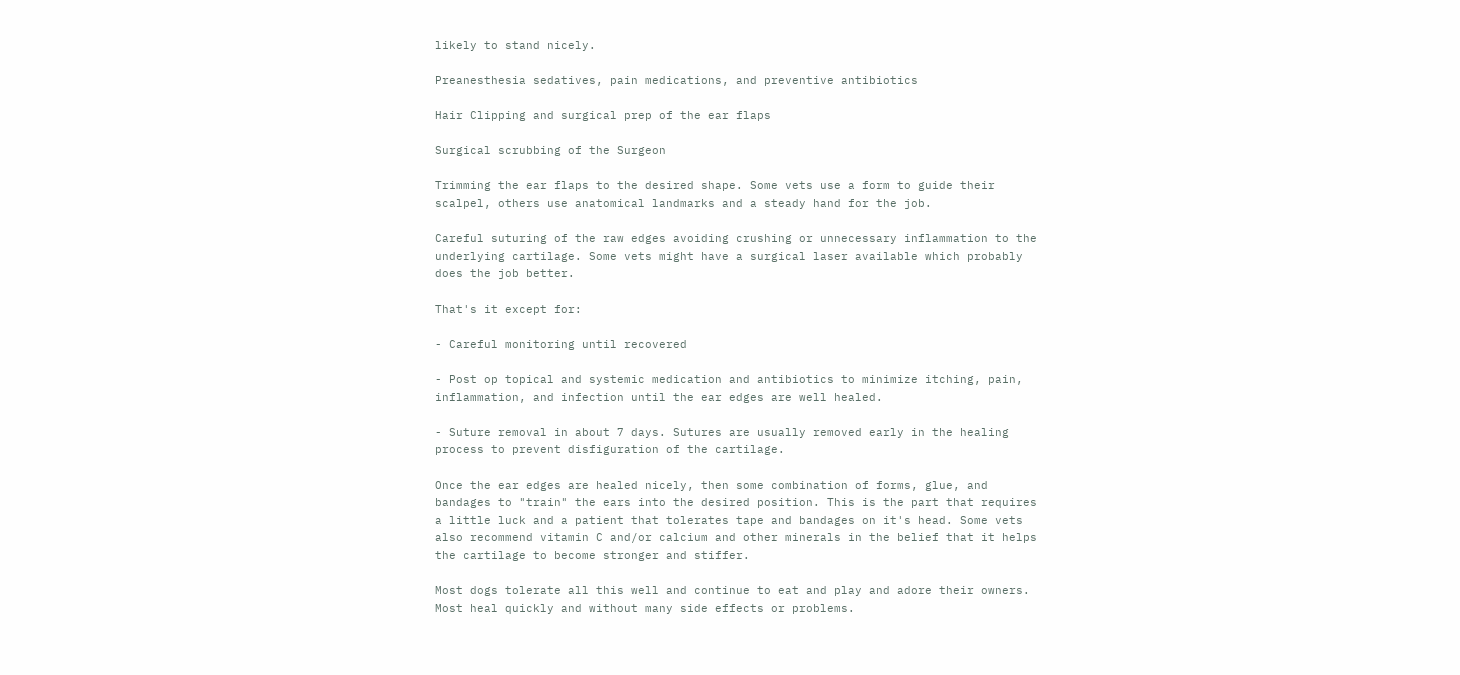likely to stand nicely.

Preanesthesia sedatives, pain medications, and preventive antibiotics

Hair Clipping and surgical prep of the ear flaps

Surgical scrubbing of the Surgeon

Trimming the ear flaps to the desired shape. Some vets use a form to guide their scalpel, others use anatomical landmarks and a steady hand for the job.

Careful suturing of the raw edges avoiding crushing or unnecessary inflammation to the underlying cartilage. Some vets might have a surgical laser available which probably does the job better.

That's it except for:

- Careful monitoring until recovered

- Post op topical and systemic medication and antibiotics to minimize itching, pain, inflammation, and infection until the ear edges are well healed.

- Suture removal in about 7 days. Sutures are usually removed early in the healing process to prevent disfiguration of the cartilage.

Once the ear edges are healed nicely, then some combination of forms, glue, and bandages to "train" the ears into the desired position. This is the part that requires a little luck and a patient that tolerates tape and bandages on it's head. Some vets also recommend vitamin C and/or calcium and other minerals in the belief that it helps the cartilage to become stronger and stiffer.

Most dogs tolerate all this well and continue to eat and play and adore their owners. Most heal quickly and without many side effects or problems.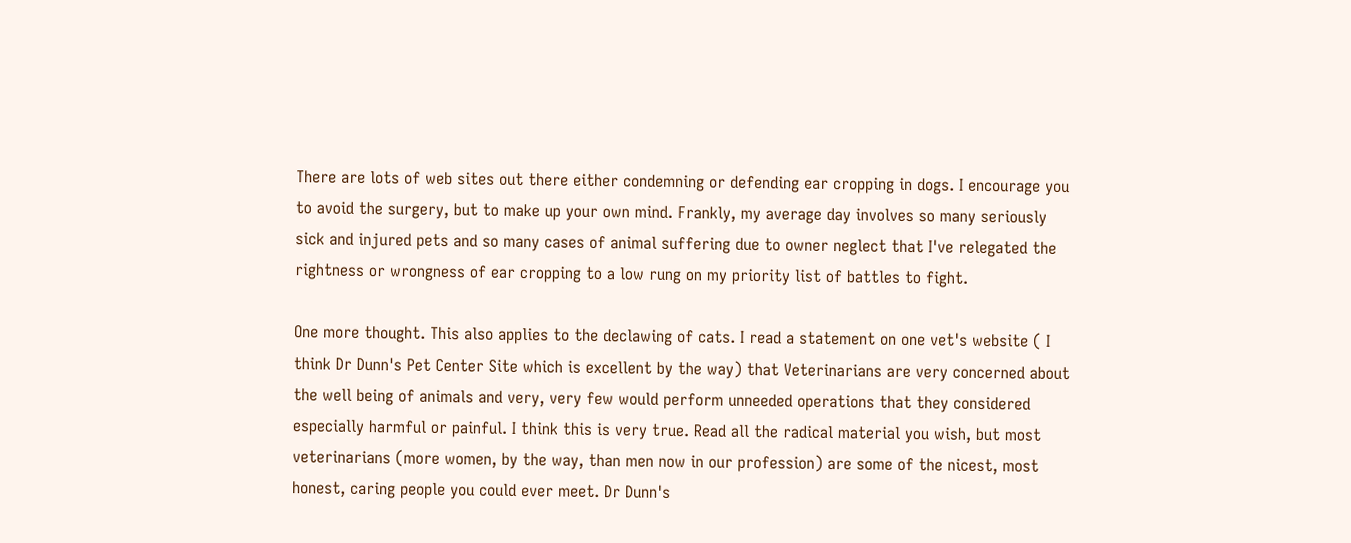There are lots of web sites out there either condemning or defending ear cropping in dogs. I encourage you to avoid the surgery, but to make up your own mind. Frankly, my average day involves so many seriously sick and injured pets and so many cases of animal suffering due to owner neglect that I've relegated the rightness or wrongness of ear cropping to a low rung on my priority list of battles to fight.

One more thought. This also applies to the declawing of cats. I read a statement on one vet's website ( I think Dr Dunn's Pet Center Site which is excellent by the way) that Veterinarians are very concerned about the well being of animals and very, very few would perform unneeded operations that they considered especially harmful or painful. I think this is very true. Read all the radical material you wish, but most veterinarians (more women, by the way, than men now in our profession) are some of the nicest, most honest, caring people you could ever meet. Dr Dunn's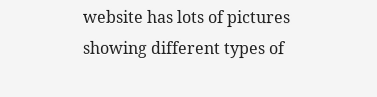website has lots of pictures showing different types of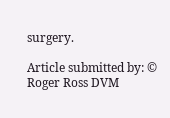surgery.

Article submitted by: © Roger Ross DVM